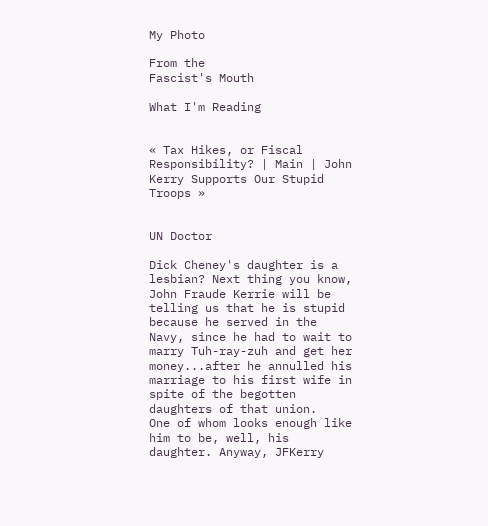My Photo

From the
Fascist's Mouth

What I'm Reading


« Tax Hikes, or Fiscal Responsibility? | Main | John Kerry Supports Our Stupid Troops »


UN Doctor

Dick Cheney's daughter is a lesbian? Next thing you know, John Fraude Kerrie will be telling us that he is stupid because he served in the Navy, since he had to wait to marry Tuh-ray-zuh and get her money...after he annulled his marriage to his first wife in spite of the begotten daughters of that union.
One of whom looks enough like him to be, well, his daughter. Anyway, JFKerry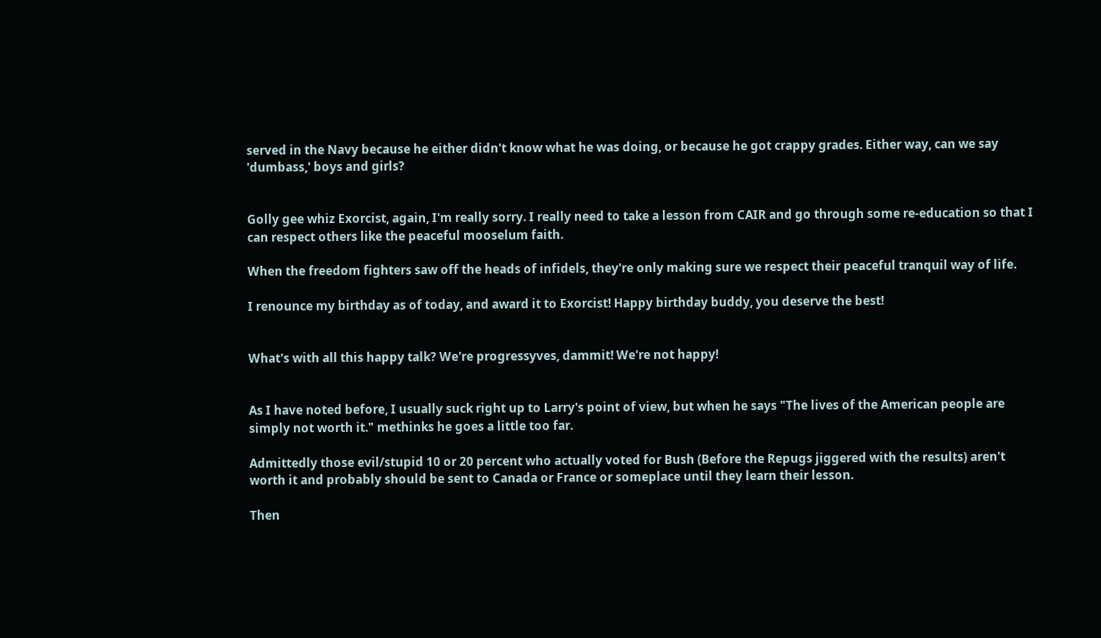served in the Navy because he either didn't know what he was doing, or because he got crappy grades. Either way, can we say 'dumbass,' boys and girls?


Golly gee whiz Exorcist, again, I'm really sorry. I really need to take a lesson from CAIR and go through some re-education so that I can respect others like the peaceful mooselum faith.

When the freedom fighters saw off the heads of infidels, they're only making sure we respect their peaceful tranquil way of life.

I renounce my birthday as of today, and award it to Exorcist! Happy birthday buddy, you deserve the best!


What's with all this happy talk? We're progressyves, dammit! We're not happy!


As I have noted before, I usually suck right up to Larry's point of view, but when he says "The lives of the American people are simply not worth it." methinks he goes a little too far.

Admittedly those evil/stupid 10 or 20 percent who actually voted for Bush (Before the Repugs jiggered with the results) aren't worth it and probably should be sent to Canada or France or someplace until they learn their lesson.

Then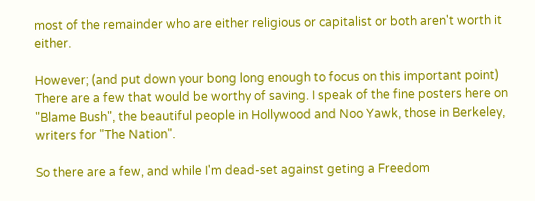most of the remainder who are either religious or capitalist or both aren't worth it either.

However; (and put down your bong long enough to focus on this important point) There are a few that would be worthy of saving. I speak of the fine posters here on "Blame Bush", the beautiful people in Hollywood and Noo Yawk, those in Berkeley, writers for "The Nation".

So there are a few, and while I'm dead-set against geting a Freedom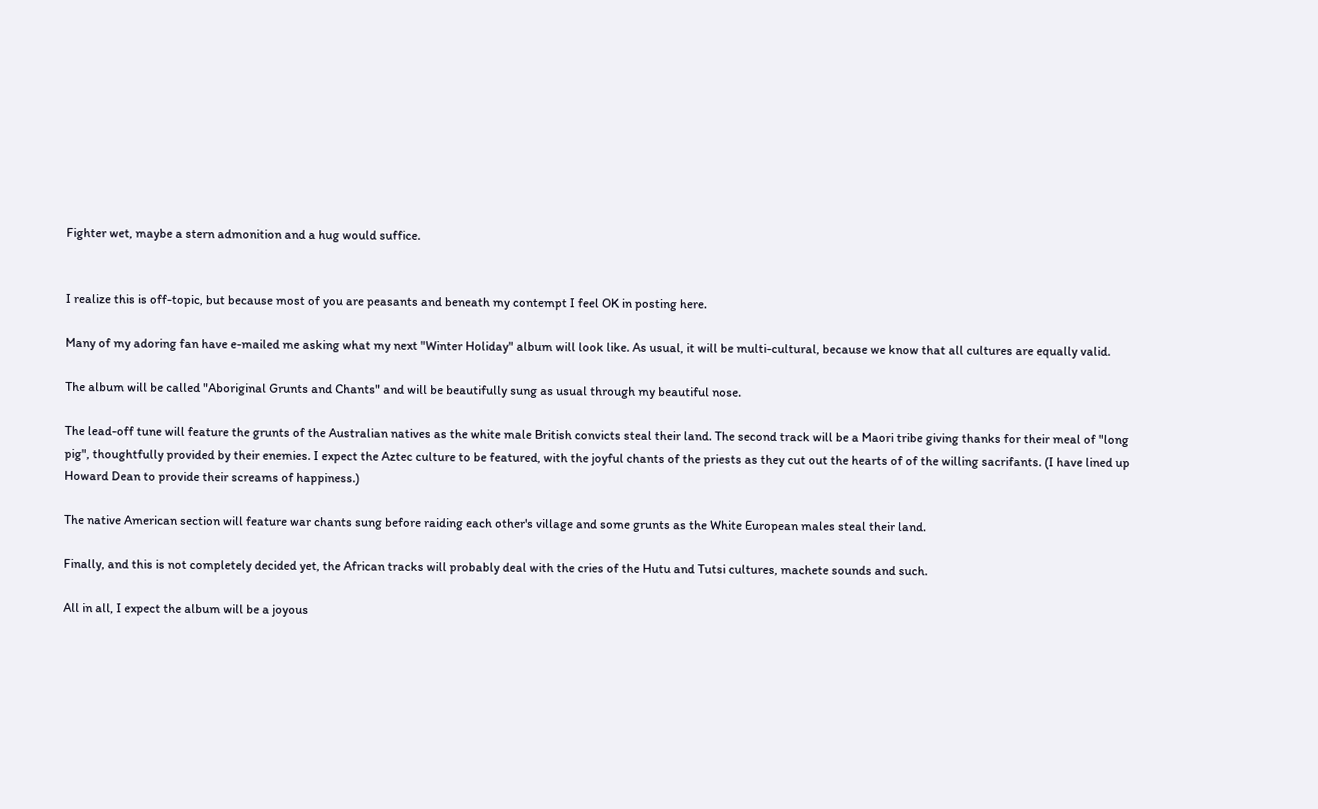Fighter wet, maybe a stern admonition and a hug would suffice.


I realize this is off-topic, but because most of you are peasants and beneath my contempt I feel OK in posting here.

Many of my adoring fan have e-mailed me asking what my next "Winter Holiday" album will look like. As usual, it will be multi-cultural, because we know that all cultures are equally valid.

The album will be called "Aboriginal Grunts and Chants" and will be beautifully sung as usual through my beautiful nose.

The lead-off tune will feature the grunts of the Australian natives as the white male British convicts steal their land. The second track will be a Maori tribe giving thanks for their meal of "long pig", thoughtfully provided by their enemies. I expect the Aztec culture to be featured, with the joyful chants of the priests as they cut out the hearts of of the willing sacrifants. (I have lined up Howard Dean to provide their screams of happiness.)

The native American section will feature war chants sung before raiding each other's village and some grunts as the White European males steal their land.

Finally, and this is not completely decided yet, the African tracks will probably deal with the cries of the Hutu and Tutsi cultures, machete sounds and such.

All in all, I expect the album will be a joyous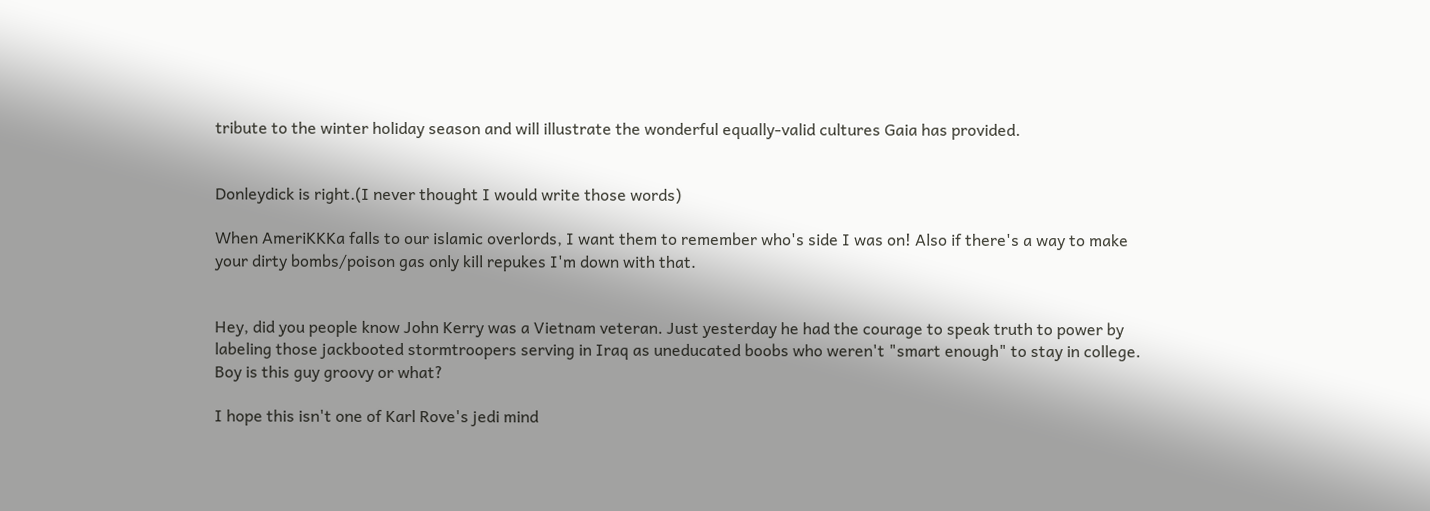tribute to the winter holiday season and will illustrate the wonderful equally-valid cultures Gaia has provided.


Donleydick is right.(I never thought I would write those words)

When AmeriKKKa falls to our islamic overlords, I want them to remember who's side I was on! Also if there's a way to make your dirty bombs/poison gas only kill repukes I'm down with that.


Hey, did you people know John Kerry was a Vietnam veteran. Just yesterday he had the courage to speak truth to power by labeling those jackbooted stormtroopers serving in Iraq as uneducated boobs who weren't "smart enough" to stay in college. Boy is this guy groovy or what?

I hope this isn't one of Karl Rove's jedi mind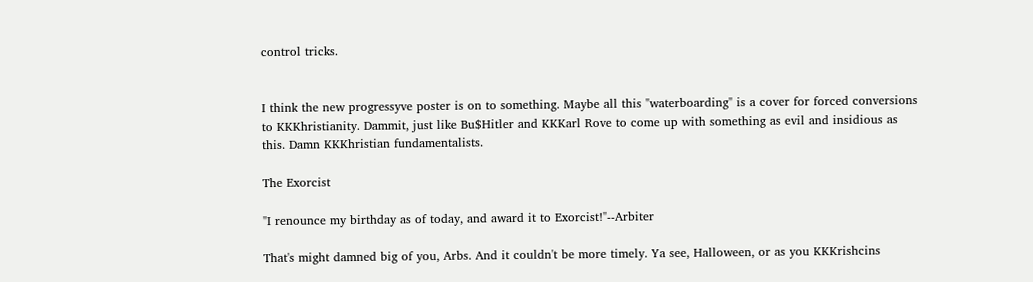control tricks.


I think the new progressyve poster is on to something. Maybe all this "waterboarding" is a cover for forced conversions to KKKhristianity. Dammit, just like Bu$Hitler and KKKarl Rove to come up with something as evil and insidious as this. Damn KKKhristian fundamentalists.

The Exorcist

"I renounce my birthday as of today, and award it to Exorcist!"--Arbiter

That's might damned big of you, Arbs. And it couldn't be more timely. Ya see, Halloween, or as you KKKrishcins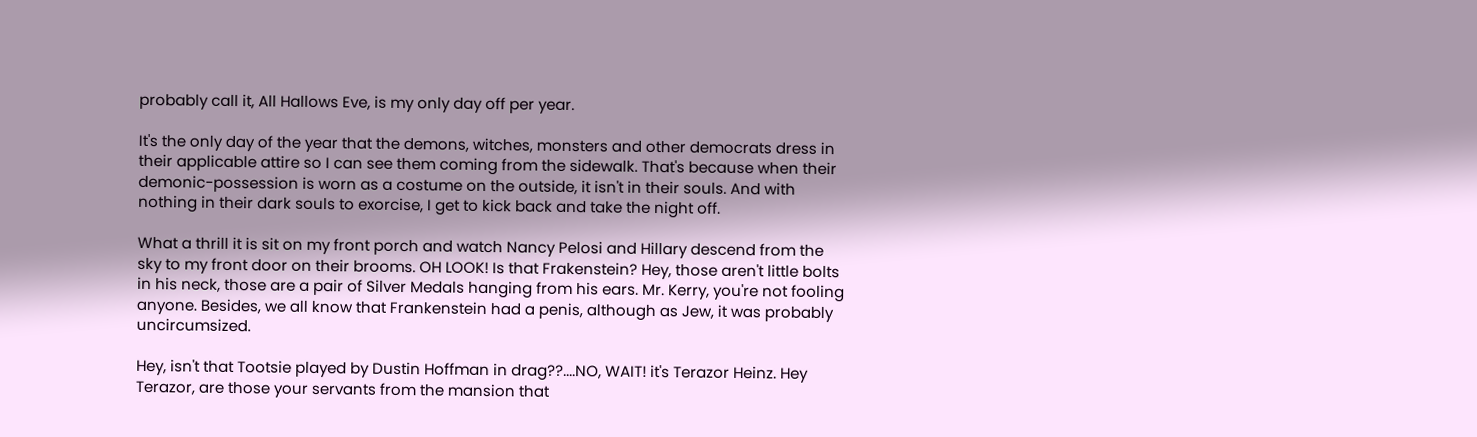probably call it, All Hallows Eve, is my only day off per year.

It's the only day of the year that the demons, witches, monsters and other democrats dress in their applicable attire so I can see them coming from the sidewalk. That's because when their demonic-possession is worn as a costume on the outside, it isn't in their souls. And with nothing in their dark souls to exorcise, I get to kick back and take the night off.

What a thrill it is sit on my front porch and watch Nancy Pelosi and Hillary descend from the sky to my front door on their brooms. OH LOOK! Is that Frakenstein? Hey, those aren't little bolts in his neck, those are a pair of Silver Medals hanging from his ears. Mr. Kerry, you're not fooling anyone. Besides, we all know that Frankenstein had a penis, although as Jew, it was probably uncircumsized.

Hey, isn't that Tootsie played by Dustin Hoffman in drag??....NO, WAIT! it's Terazor Heinz. Hey Terazor, are those your servants from the mansion that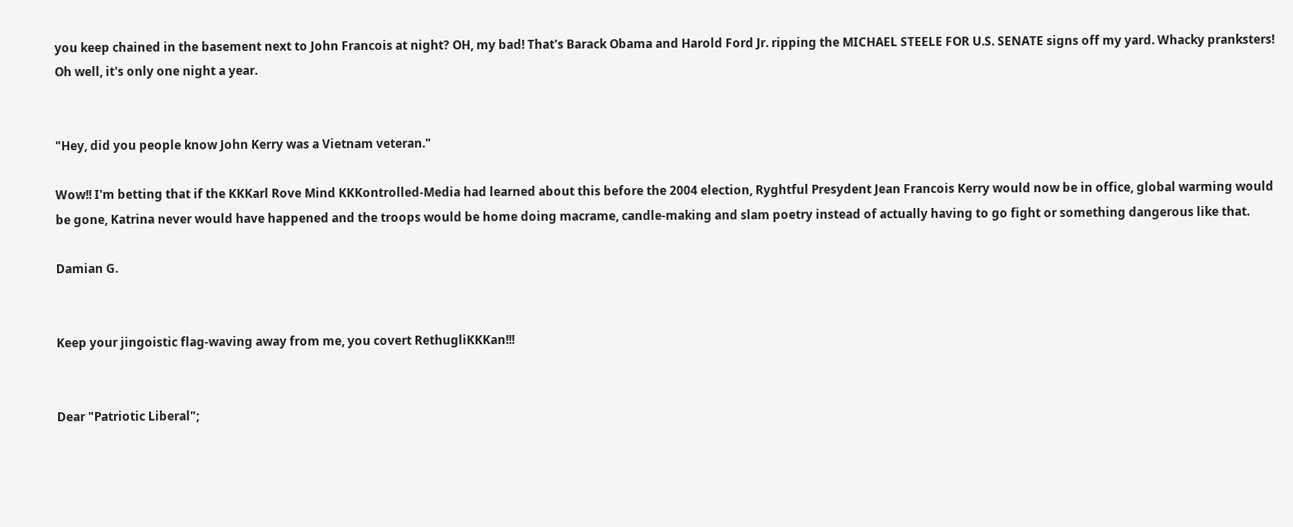you keep chained in the basement next to John Francois at night? OH, my bad! That's Barack Obama and Harold Ford Jr. ripping the MICHAEL STEELE FOR U.S. SENATE signs off my yard. Whacky pranksters! Oh well, it's only one night a year.


"Hey, did you people know John Kerry was a Vietnam veteran."

Wow!! I'm betting that if the KKKarl Rove Mind KKKontrolled-Media had learned about this before the 2004 election, Ryghtful Presydent Jean Francois Kerry would now be in office, global warming would be gone, Katrina never would have happened and the troops would be home doing macrame, candle-making and slam poetry instead of actually having to go fight or something dangerous like that.

Damian G.


Keep your jingoistic flag-waving away from me, you covert RethugliKKKan!!!


Dear "Patriotic Liberal";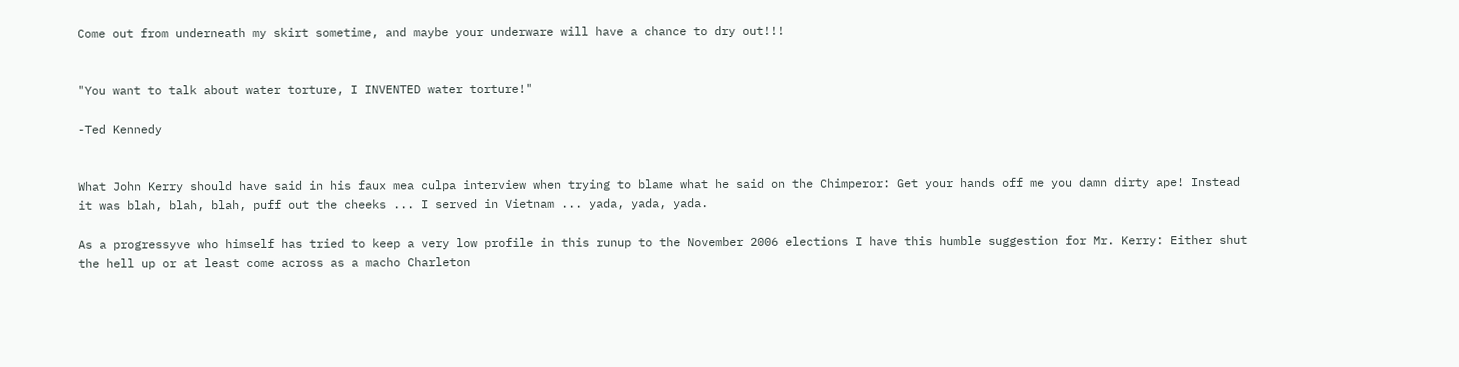Come out from underneath my skirt sometime, and maybe your underware will have a chance to dry out!!!


"You want to talk about water torture, I INVENTED water torture!"

-Ted Kennedy


What John Kerry should have said in his faux mea culpa interview when trying to blame what he said on the Chimperor: Get your hands off me you damn dirty ape! Instead it was blah, blah, blah, puff out the cheeks ... I served in Vietnam ... yada, yada, yada.

As a progressyve who himself has tried to keep a very low profile in this runup to the November 2006 elections I have this humble suggestion for Mr. Kerry: Either shut the hell up or at least come across as a macho Charleton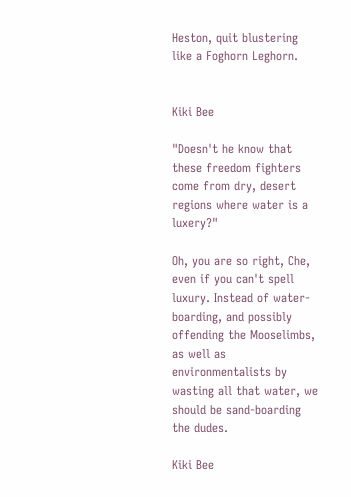Heston, quit blustering like a Foghorn Leghorn.


Kiki Bee

"Doesn't he know that these freedom fighters come from dry, desert regions where water is a luxery?"

Oh, you are so right, Che, even if you can't spell luxury. Instead of water-boarding, and possibly offending the Mooselimbs, as well as environmentalists by wasting all that water, we should be sand-boarding the dudes.

Kiki Bee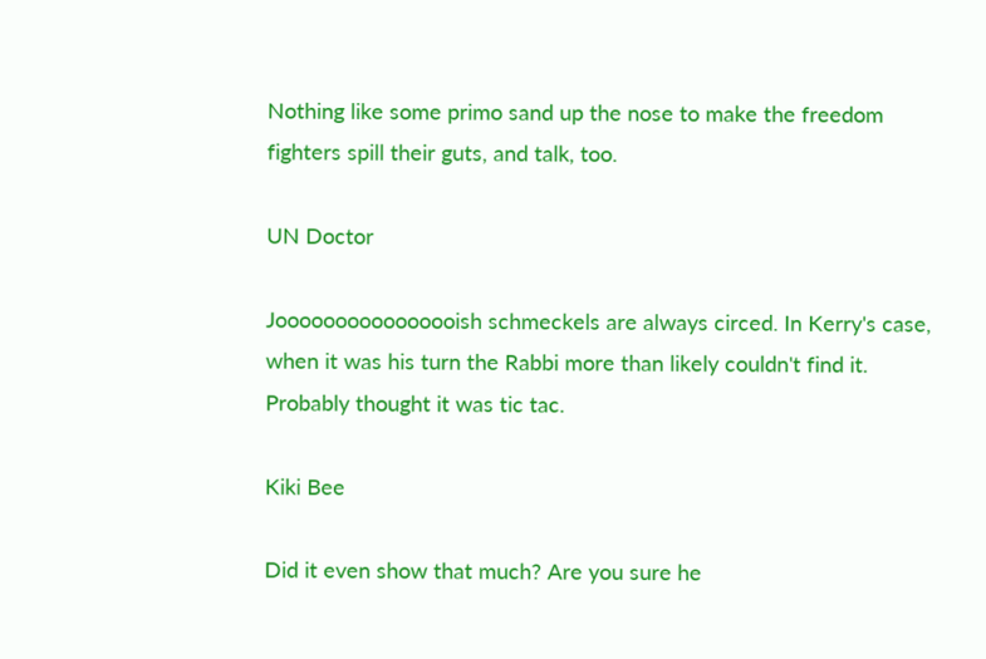Nothing like some primo sand up the nose to make the freedom fighters spill their guts, and talk, too.

UN Doctor

Joooooooooooooooish schmeckels are always circed. In Kerry's case, when it was his turn the Rabbi more than likely couldn't find it. Probably thought it was tic tac.

Kiki Bee

Did it even show that much? Are you sure he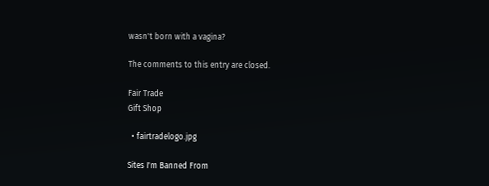wasn't born with a vagina?

The comments to this entry are closed.

Fair Trade
Gift Shop

  • fairtradelogo.jpg

Sites I'm Banned From